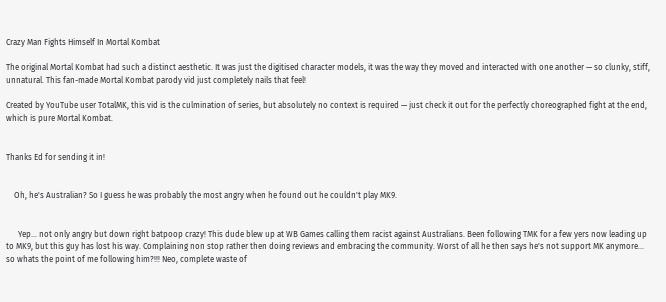Crazy Man Fights Himself In Mortal Kombat

The original Mortal Kombat had such a distinct aesthetic. It was just the digitised character models, it was the way they moved and interacted with one another — so clunky, stiff, unnatural. This fan-made Mortal Kombat parody vid just completely nails that feel!

Created by YouTube user TotalMK, this vid is the culmination of series, but absolutely no context is required — just check it out for the perfectly choreographed fight at the end, which is pure Mortal Kombat.


Thanks Ed for sending it in!


    Oh, he's Australian? So I guess he was probably the most angry when he found out he couldn't play MK9.


      Yep... not only angry but down right batpoop crazy! This dude blew up at WB Games calling them racist against Australians. Been following TMK for a few yers now leading up to MK9, but this guy has lost his way. Complaining non stop rather then doing reviews and embracing the community. Worst of all he then says he's not support MK anymore... so whats the point of me following him?!!! Neo, complete waste of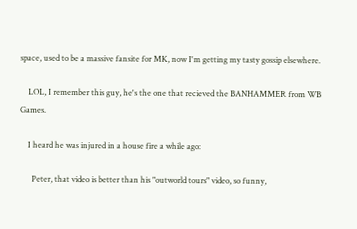space, used to be a massive fansite for MK, now I'm getting my tasty gossip elsewhere.

    LOL, I remember this guy, he's the one that recieved the BANHAMMER from WB Games.

    I heard he was injured in a house fire a while ago:

      Peter, that video is better than his "outworld tours" video, so funny,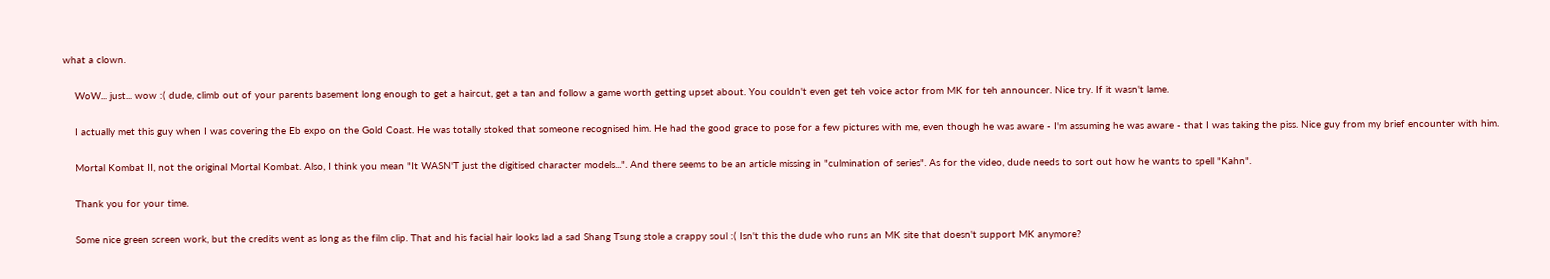what a clown.

    WoW... just... wow :( dude, climb out of your parents basement long enough to get a haircut, get a tan and follow a game worth getting upset about. You couldn't even get teh voice actor from MK for teh announcer. Nice try. If it wasn't lame.

    I actually met this guy when I was covering the Eb expo on the Gold Coast. He was totally stoked that someone recognised him. He had the good grace to pose for a few pictures with me, even though he was aware - I'm assuming he was aware - that I was taking the piss. Nice guy from my brief encounter with him.

    Mortal Kombat II, not the original Mortal Kombat. Also, I think you mean "It WASN'T just the digitised character models...". And there seems to be an article missing in "culmination of series". As for the video, dude needs to sort out how he wants to spell "Kahn".

    Thank you for your time.

    Some nice green screen work, but the credits went as long as the film clip. That and his facial hair looks lad a sad Shang Tsung stole a crappy soul :( Isn't this the dude who runs an MK site that doesn't support MK anymore?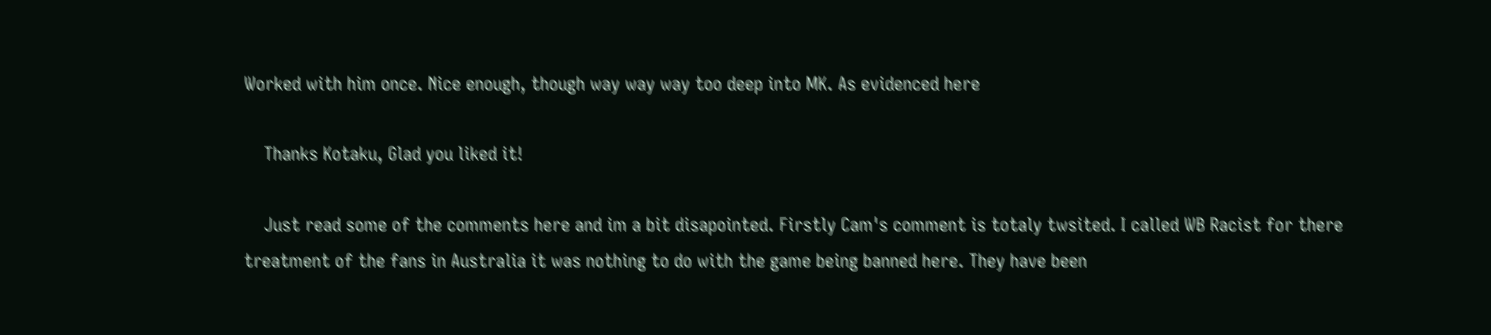Worked with him once. Nice enough, though way way way too deep into MK. As evidenced here

    Thanks Kotaku, Glad you liked it!

    Just read some of the comments here and im a bit disapointed. Firstly Cam's comment is totaly twsited. I called WB Racist for there treatment of the fans in Australia it was nothing to do with the game being banned here. They have been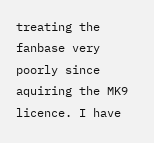treating the fanbase very poorly since aquiring the MK9 licence. I have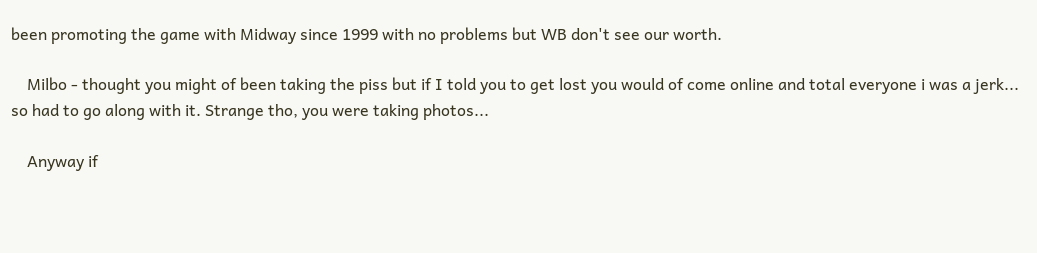been promoting the game with Midway since 1999 with no problems but WB don't see our worth.

    Milbo - thought you might of been taking the piss but if I told you to get lost you would of come online and total everyone i was a jerk... so had to go along with it. Strange tho, you were taking photos...

    Anyway if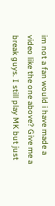im not a fan would i have made a video like the one above? Give me a break guys. I still play MK but just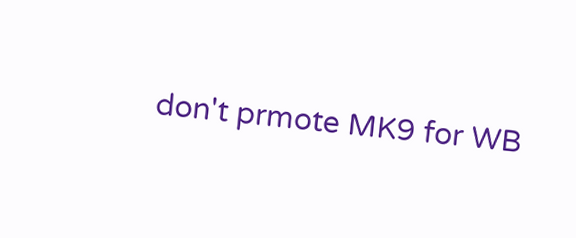don't prmote MK9 for WB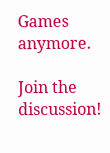Games anymore.

Join the discussion!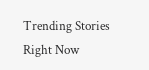Trending Stories Right Now